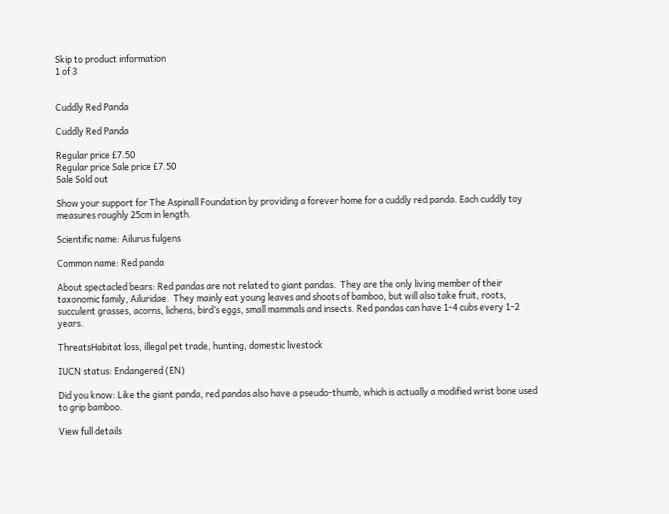Skip to product information
1 of 3


Cuddly Red Panda

Cuddly Red Panda

Regular price £7.50
Regular price Sale price £7.50
Sale Sold out

Show your support for The Aspinall Foundation by providing a forever home for a cuddly red panda. Each cuddly toy measures roughly 25cm in length.

Scientific name: Ailurus fulgens

Common name: Red panda

About spectacled bears: Red pandas are not related to giant pandas.  They are the only living member of their taxonomic family, Ailuridae.  They mainly eat young leaves and shoots of bamboo, but will also take fruit, roots, succulent grasses, acorns, lichens, bird’s eggs, small mammals and insects. Red pandas can have 1-4 cubs every 1-2 years.

ThreatsHabitat loss, illegal pet trade, hunting, domestic livestock

IUCN status: Endangered (EN)

Did you know: Like the giant panda, red pandas also have a pseudo-thumb, which is actually a modified wrist bone used to grip bamboo.

View full details